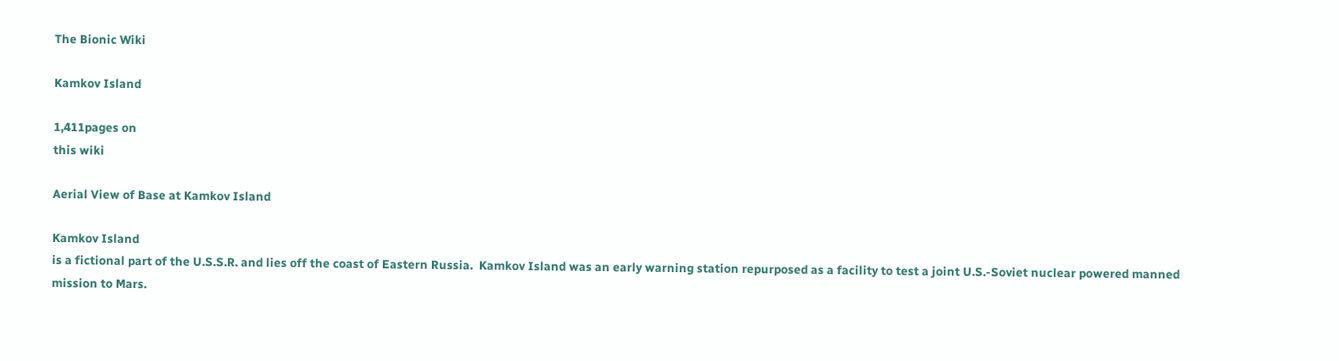The Bionic Wiki

Kamkov Island

1,411pages on
this wiki

Aerial View of Base at Kamkov Island

Kamkov Island
is a fictional part of the U.S.S.R. and lies off the coast of Eastern Russia.  Kamkov Island was an early warning station repurposed as a facility to test a joint U.S.-Soviet nuclear powered manned mission to Mars.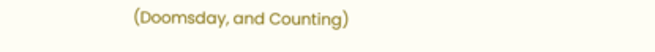(Doomsday, and Counting)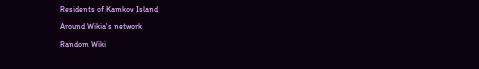Residents of Kamkov Island

Around Wikia's network

Random Wiki